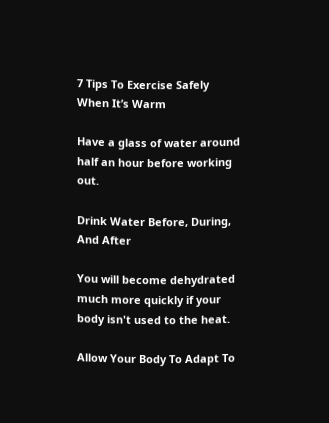7 Tips To Exercise Safely When It’s Warm

Have a glass of water around half an hour before working out.

Drink Water Before, During, And After

You will become dehydrated much more quickly if your body isn't used to the heat.

Allow Your Body To Adapt To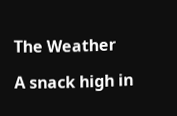The Weather

A snack high in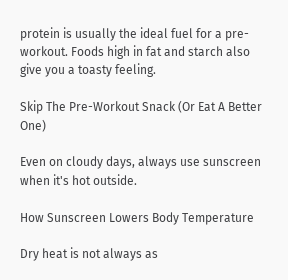protein is usually the ideal fuel for a pre-workout. Foods high in fat and starch also give you a toasty feeling.

Skip The Pre-Workout Snack (Or Eat A Better One)

Even on cloudy days, always use sunscreen when it's hot outside.

How Sunscreen Lowers Body Temperature

Dry heat is not always as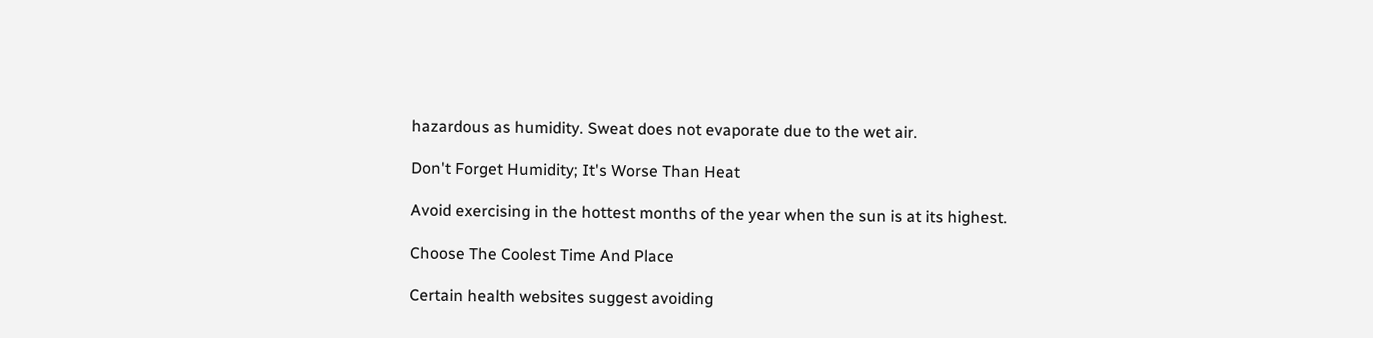hazardous as humidity. Sweat does not evaporate due to the wet air.

Don't Forget Humidity; It's Worse Than Heat

Avoid exercising in the hottest months of the year when the sun is at its highest.

Choose The Coolest Time And Place

Certain health websites suggest avoiding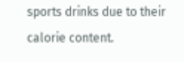sports drinks due to their calorie content.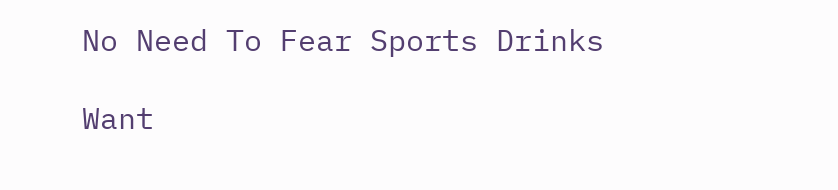No Need To Fear Sports Drinks

Want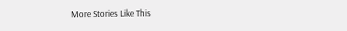More Stories Like This